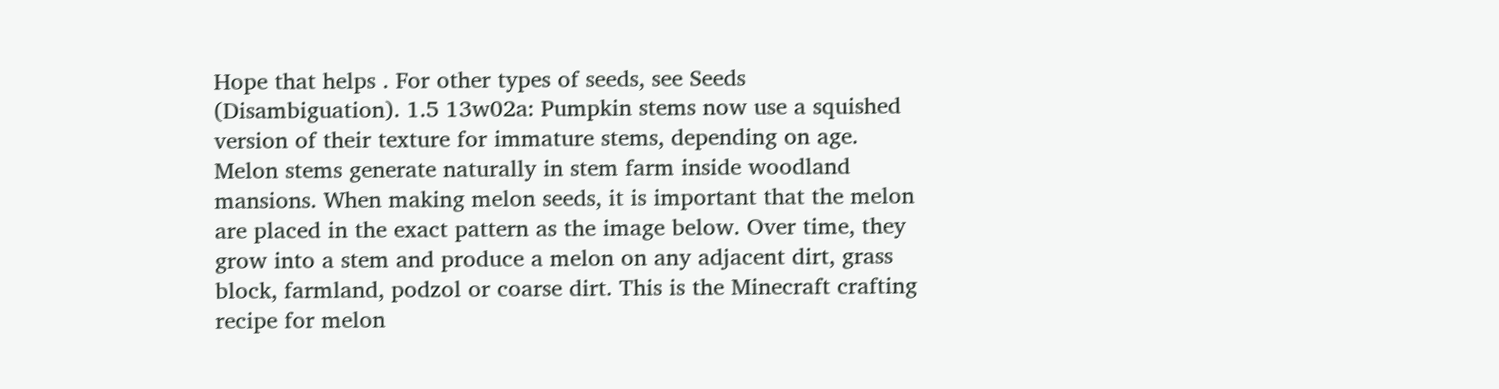Hope that helps . For other types of seeds, see Seeds (Disambiguation). 1.5 13w02a: Pumpkin stems now use a squished version of their texture for immature stems, depending on age. Melon stems generate naturally in stem farm inside woodland mansions. When making melon seeds, it is important that the melon are placed in the exact pattern as the image below. Over time, they grow into a stem and produce a melon on any adjacent dirt, grass block, farmland, podzol or coarse dirt. This is the Minecraft crafting recipe for melon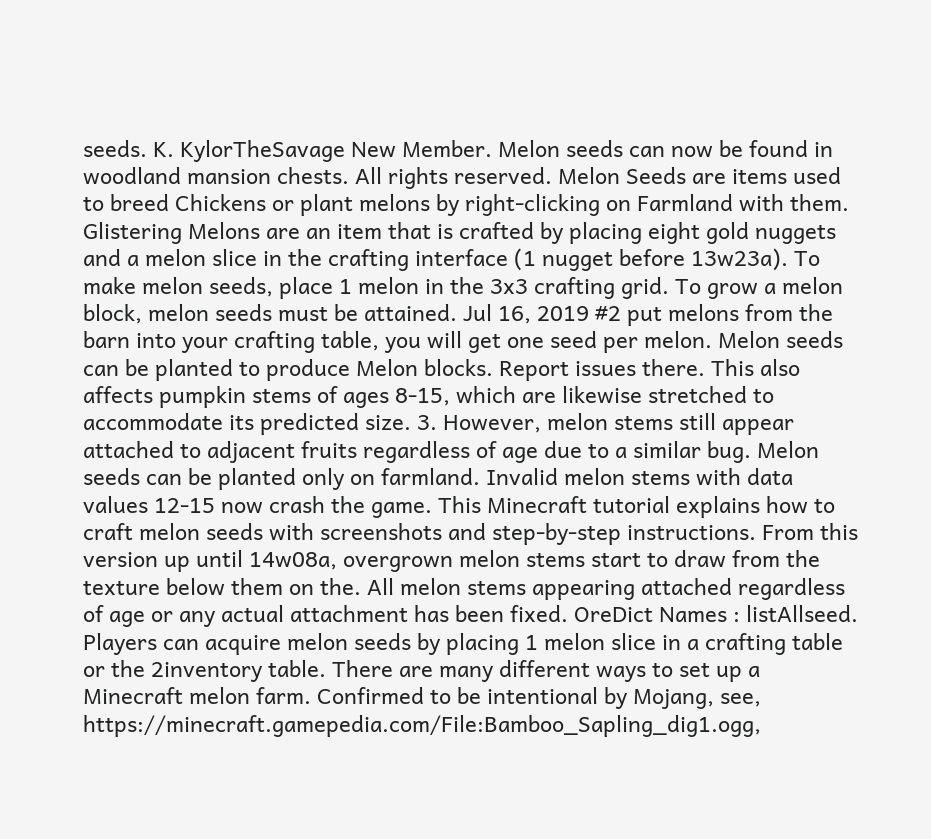seeds. K. KylorTheSavage New Member. Melon seeds can now be found in woodland mansion chests. All rights reserved. Melon Seeds are items used to breed Chickens or plant melons by right-clicking on Farmland with them. Glistering Melons are an item that is crafted by placing eight gold nuggets and a melon slice in the crafting interface (1 nugget before 13w23a). To make melon seeds, place 1 melon in the 3x3 crafting grid. To grow a melon block, melon seeds must be attained. Jul 16, 2019 #2 put melons from the barn into your crafting table, you will get one seed per melon. Melon seeds can be planted to produce Melon blocks. Report issues there. This also affects pumpkin stems of ages 8-15, which are likewise stretched to accommodate its predicted size. 3. However, melon stems still appear attached to adjacent fruits regardless of age due to a similar bug. Melon seeds can be planted only on farmland. Invalid melon stems with data values 12-15 now crash the game. This Minecraft tutorial explains how to craft melon seeds with screenshots and step-by-step instructions. From this version up until 14w08a, overgrown melon stems start to draw from the texture below them on the. All melon stems appearing attached regardless of age or any actual attachment has been fixed. OreDict Names : listAllseed. Players can acquire melon seeds by placing 1 melon slice in a crafting table or the 2inventory table. There are many different ways to set up a Minecraft melon farm. Confirmed to be intentional by Mojang, see, https://minecraft.gamepedia.com/File:Bamboo_Sapling_dig1.ogg,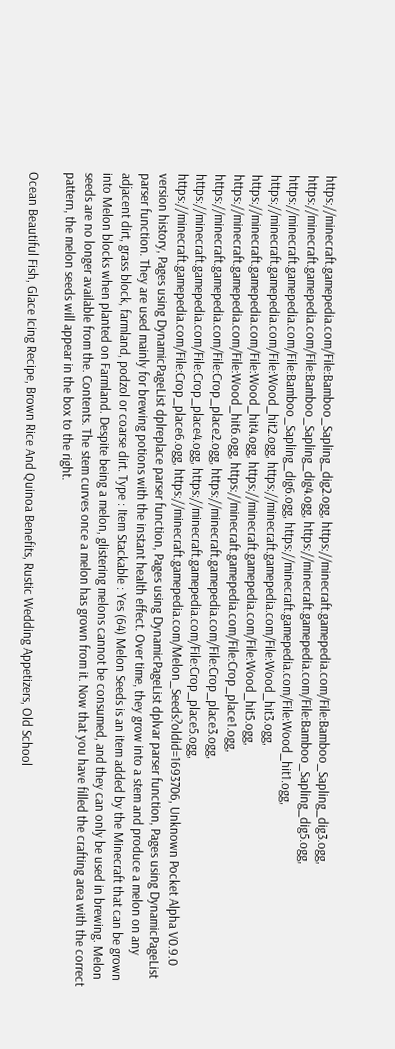https://minecraft.gamepedia.com/File:Bamboo_Sapling_dig2.ogg, https://minecraft.gamepedia.com/File:Bamboo_Sapling_dig3.ogg, https://minecraft.gamepedia.com/File:Bamboo_Sapling_dig4.ogg, https://minecraft.gamepedia.com/File:Bamboo_Sapling_dig5.ogg, https://minecraft.gamepedia.com/File:Bamboo_Sapling_dig6.ogg, https://minecraft.gamepedia.com/File:Wood_hit1.ogg, https://minecraft.gamepedia.com/File:Wood_hit2.ogg, https://minecraft.gamepedia.com/File:Wood_hit3.ogg, https://minecraft.gamepedia.com/File:Wood_hit4.ogg, https://minecraft.gamepedia.com/File:Wood_hit5.ogg, https://minecraft.gamepedia.com/File:Wood_hit6.ogg, https://minecraft.gamepedia.com/File:Crop_place1.ogg, https://minecraft.gamepedia.com/File:Crop_place2.ogg, https://minecraft.gamepedia.com/File:Crop_place3.ogg, https://minecraft.gamepedia.com/File:Crop_place4.ogg, https://minecraft.gamepedia.com/File:Crop_place5.ogg, https://minecraft.gamepedia.com/File:Crop_place6.ogg, https://minecraft.gamepedia.com/Melon_Seeds?oldid=1693706, Unknown Pocket Alpha V0.9.0 version history, Pages using DynamicPageList dplreplace parser function, Pages using DynamicPageList dplvar parser function, Pages using DynamicPageList parser function. They are used mainly for brewing potions with the instant health effect. Over time, they grow into a stem and produce a melon on any adjacent dirt, grass block, farmland, podzol or coarse dirt. Type : Item Stackable : Yes (64) Melon Seeds is an item added by the Minecraft that can be grown into Melon blocks when planted on Farmland. Despite being a melon, glistering melons cannot be consumed, and they can only be used in brewing. Melon seeds are no longer available from the. Contents. The stem curves once a melon has grown from it. Now that you have filled the crafting area with the correct pattern, the melon seeds will appear in the box to the right.

Ocean Beautiful Fish, Glace Icing Recipe, Brown Rice And Quinoa Benefits, Rustic Wedding Appetizers, Old School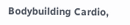Bodybuilding Cardio,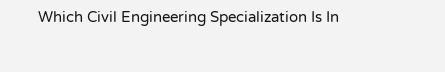Which Civil Engineering Specialization Is In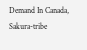Demand In Canada, Sakura-tribe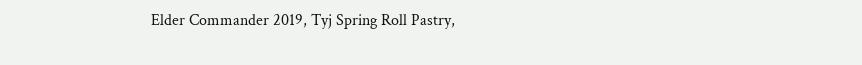Elder Commander 2019, Tyj Spring Roll Pastry,